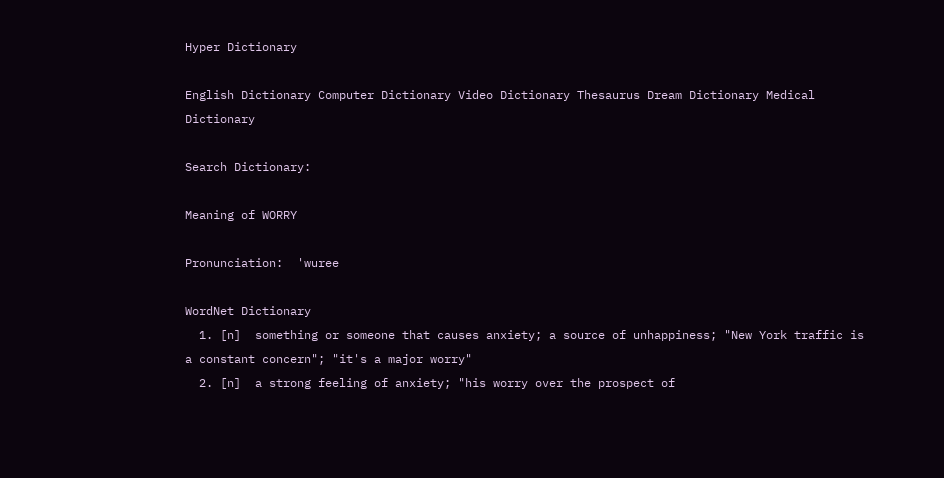Hyper Dictionary

English Dictionary Computer Dictionary Video Dictionary Thesaurus Dream Dictionary Medical Dictionary

Search Dictionary:

Meaning of WORRY

Pronunciation:  'wuree

WordNet Dictionary
  1. [n]  something or someone that causes anxiety; a source of unhappiness; "New York traffic is a constant concern"; "it's a major worry"
  2. [n]  a strong feeling of anxiety; "his worry over the prospect of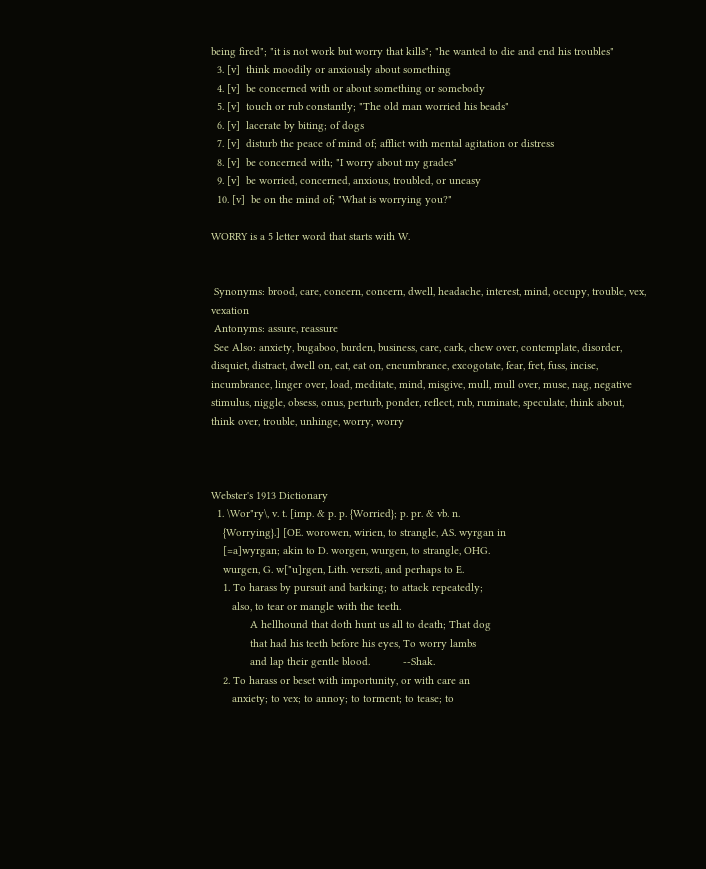being fired"; "it is not work but worry that kills"; "he wanted to die and end his troubles"
  3. [v]  think moodily or anxiously about something
  4. [v]  be concerned with or about something or somebody
  5. [v]  touch or rub constantly; "The old man worried his beads"
  6. [v]  lacerate by biting; of dogs
  7. [v]  disturb the peace of mind of; afflict with mental agitation or distress
  8. [v]  be concerned with; "I worry about my grades"
  9. [v]  be worried, concerned, anxious, troubled, or uneasy
  10. [v]  be on the mind of; "What is worrying you?"

WORRY is a 5 letter word that starts with W.


 Synonyms: brood, care, concern, concern, dwell, headache, interest, mind, occupy, trouble, vex, vexation
 Antonyms: assure, reassure
 See Also: anxiety, bugaboo, burden, business, care, cark, chew over, contemplate, disorder, disquiet, distract, dwell on, eat, eat on, encumbrance, excogotate, fear, fret, fuss, incise, incumbrance, linger over, load, meditate, mind, misgive, mull, mull over, muse, nag, negative stimulus, niggle, obsess, onus, perturb, ponder, reflect, rub, ruminate, speculate, think about, think over, trouble, unhinge, worry, worry



Webster's 1913 Dictionary
  1. \Wor"ry\, v. t. [imp. & p. p. {Worried}; p. pr. & vb. n.
    {Worrying}.] [OE. worowen, wirien, to strangle, AS. wyrgan in
    [=a]wyrgan; akin to D. worgen, wurgen, to strangle, OHG.
    wurgen, G. w["u]rgen, Lith. verszti, and perhaps to E.
    1. To harass by pursuit and barking; to attack repeatedly;
       also, to tear or mangle with the teeth.
             A hellhound that doth hunt us all to death; That dog
             that had his teeth before his eyes, To worry lambs
             and lap their gentle blood.           --Shak.
    2. To harass or beset with importunity, or with care an
       anxiety; to vex; to annoy; to torment; to tease; to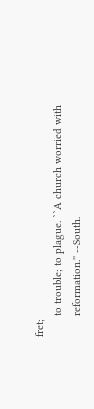fret;
       to trouble; to plague. ``A church worried with
       reformation.'' --South.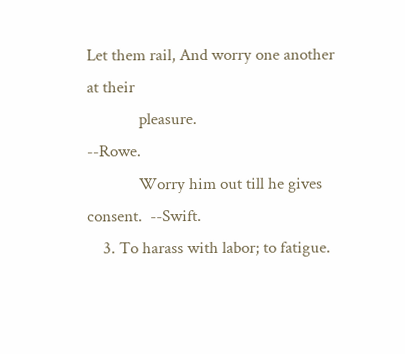Let them rail, And worry one another at their
             pleasure.                             --Rowe.
             Worry him out till he gives consent.  --Swift.
    3. To harass with labor; to fatigue.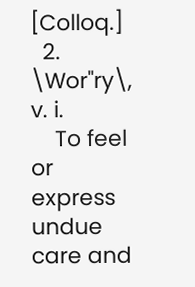[Colloq.]
  2. \Wor"ry\, v. i.
    To feel or express undue care and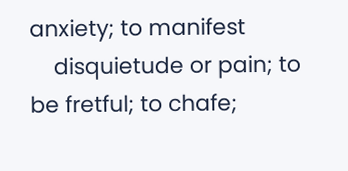anxiety; to manifest
    disquietude or pain; to be fretful; to chafe;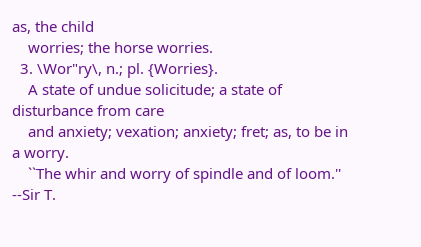as, the child
    worries; the horse worries.
  3. \Wor"ry\, n.; pl. {Worries}.
    A state of undue solicitude; a state of disturbance from care
    and anxiety; vexation; anxiety; fret; as, to be in a worry.
    ``The whir and worry of spindle and of loom.'' --Sir T.